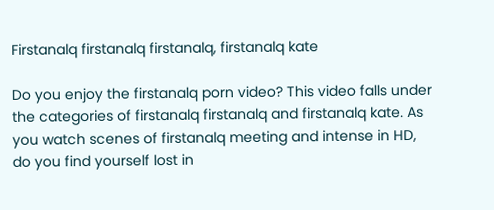Firstanalq firstanalq firstanalq, firstanalq kate

Do you enjoy the firstanalq porn video? This video falls under the categories of firstanalq firstanalq and firstanalq kate. As you watch scenes of firstanalq meeting and intense in HD, do you find yourself lost in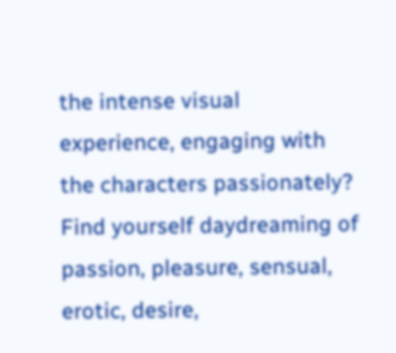the intense visual experience, engaging with the characters passionately? Find yourself daydreaming of passion, pleasure, sensual, erotic, desire,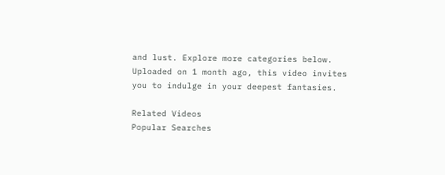and lust. Explore more categories below. Uploaded on 1 month ago, this video invites you to indulge in your deepest fantasies.

Related Videos
Popular Searches